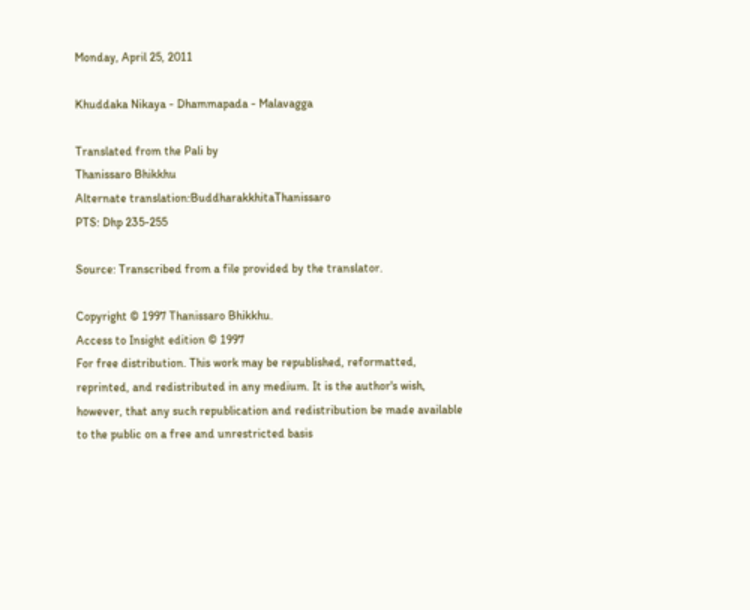Monday, April 25, 2011

Khuddaka Nikaya - Dhammapada - Malavagga

Translated from the Pali by
Thanissaro Bhikkhu
Alternate translation:BuddharakkhitaThanissaro
PTS: Dhp 235-255

Source: Transcribed from a file provided by the translator.

Copyright © 1997 Thanissaro Bhikkhu.
Access to Insight edition © 1997
For free distribution. This work may be republished, reformatted,
reprinted, and redistributed in any medium. It is the author's wish,
however, that any such republication and redistribution be made available
to the public on a free and unrestricted basis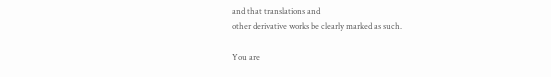and that translations and
other derivative works be clearly marked as such.

You are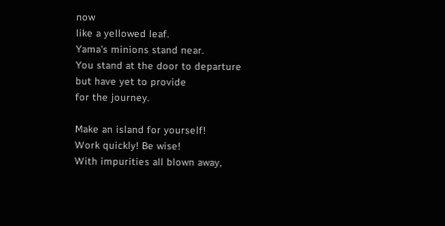now
like a yellowed leaf.
Yama's minions stand near.
You stand at the door to departure
but have yet to provide
for the journey.

Make an island for yourself!
Work quickly! Be wise!
With impurities all blown away,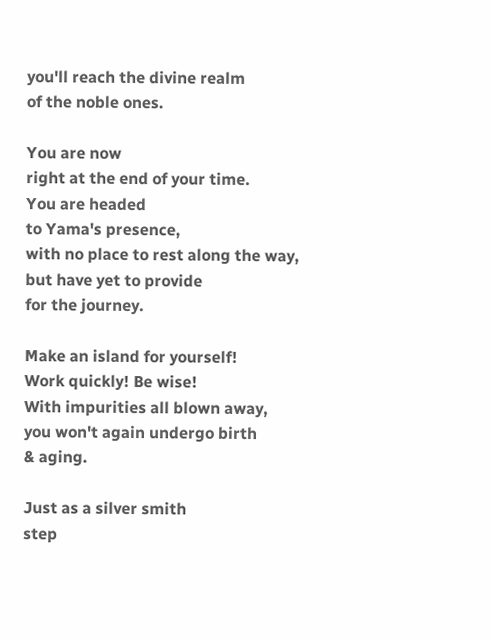you'll reach the divine realm
of the noble ones.

You are now
right at the end of your time.
You are headed
to Yama's presence,
with no place to rest along the way,
but have yet to provide
for the journey.

Make an island for yourself!
Work quickly! Be wise!
With impurities all blown away,
you won't again undergo birth
& aging.

Just as a silver smith
step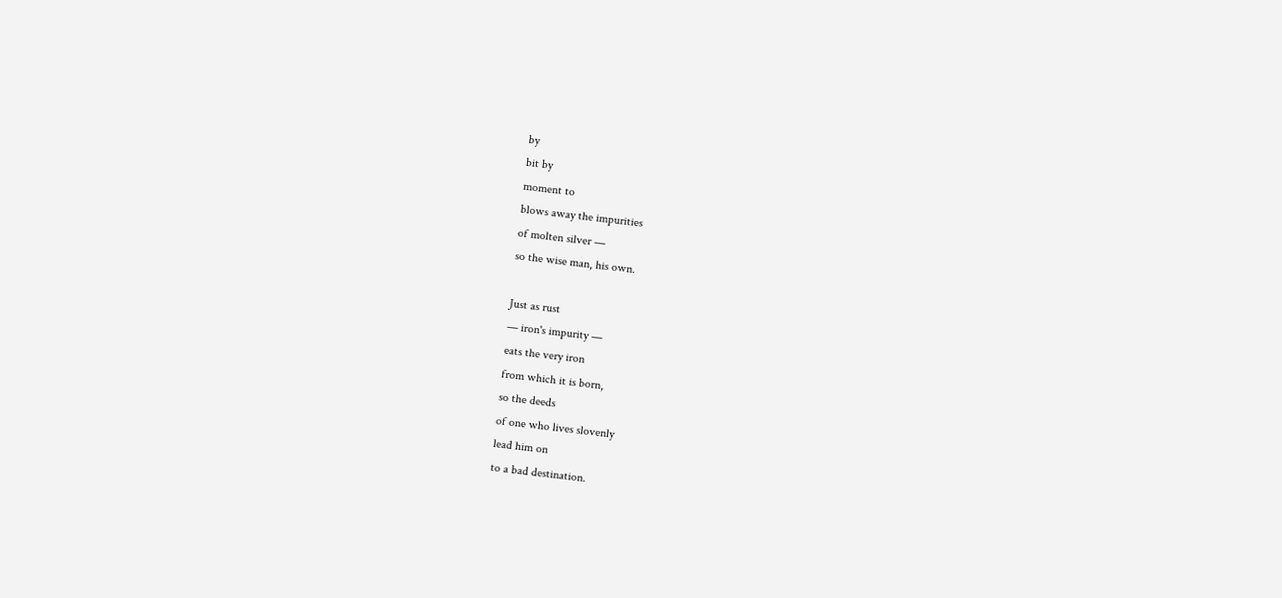by
bit by
moment to
blows away the impurities
of molten silver —
so the wise man, his own.

Just as rust
— iron's impurity —
eats the very iron
from which it is born,
so the deeds
of one who lives slovenly
lead him on
to a bad destination.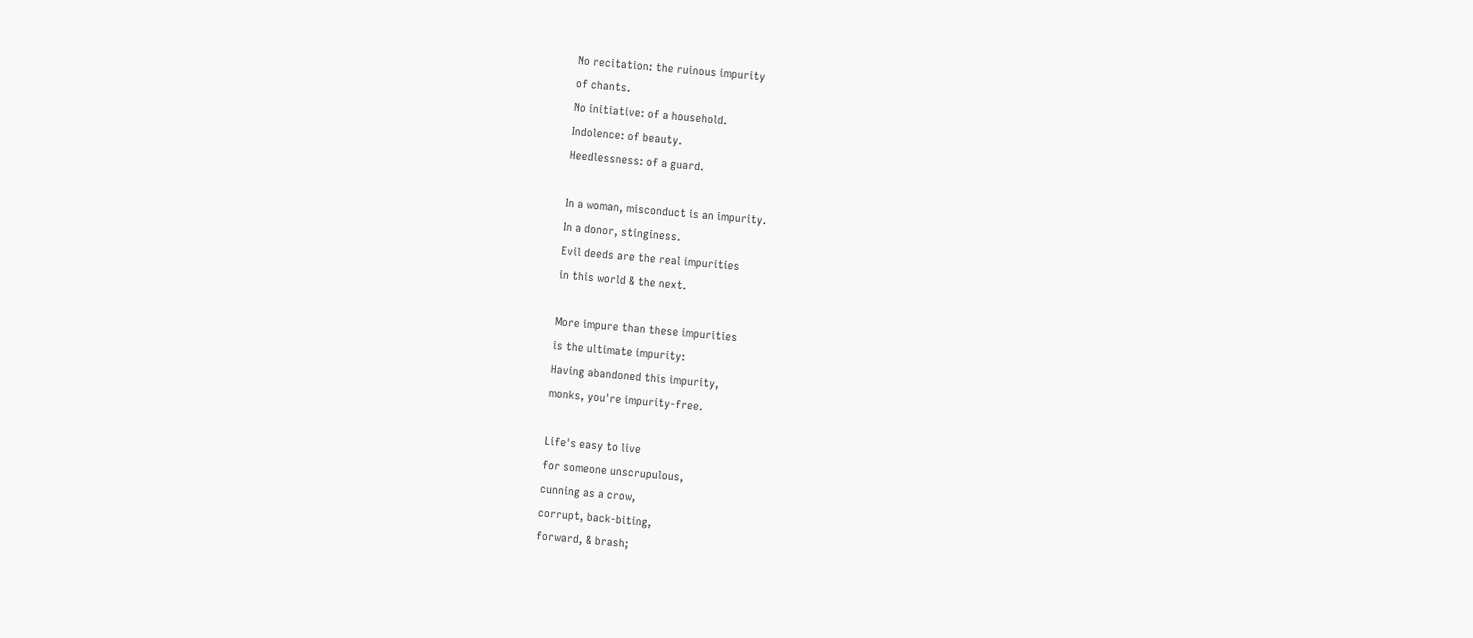No recitation: the ruinous impurity
of chants.
No initiative: of a household.
Indolence: of beauty.
Heedlessness: of a guard.

In a woman, misconduct is an impurity.
In a donor, stinginess.
Evil deeds are the real impurities
in this world & the next.

More impure than these impurities
is the ultimate impurity:
Having abandoned this impurity,
monks, you're impurity-free.

Life's easy to live
for someone unscrupulous,
cunning as a crow,
corrupt, back-biting,
forward, & brash;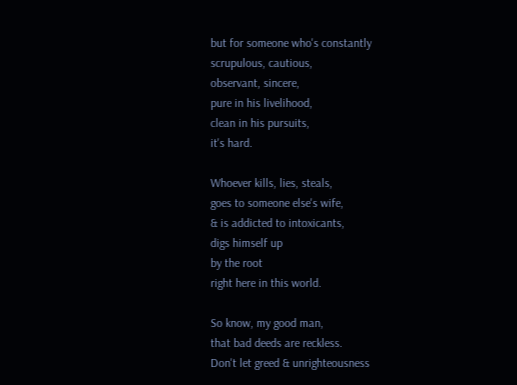but for someone who's constantly
scrupulous, cautious,
observant, sincere,
pure in his livelihood,
clean in his pursuits,
it's hard.

Whoever kills, lies, steals,
goes to someone else's wife,
& is addicted to intoxicants,
digs himself up
by the root
right here in this world.

So know, my good man,
that bad deeds are reckless.
Don't let greed & unrighteousness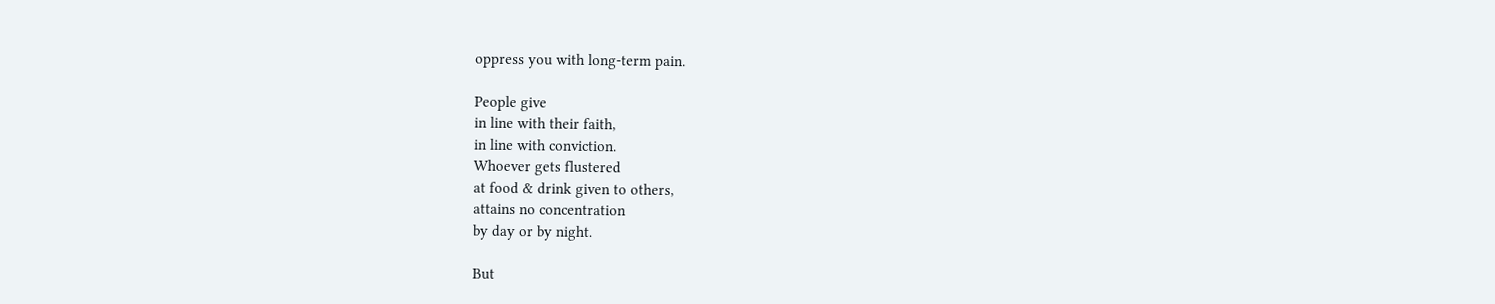oppress you with long-term pain.

People give
in line with their faith,
in line with conviction.
Whoever gets flustered
at food & drink given to others,
attains no concentration
by day or by night.

But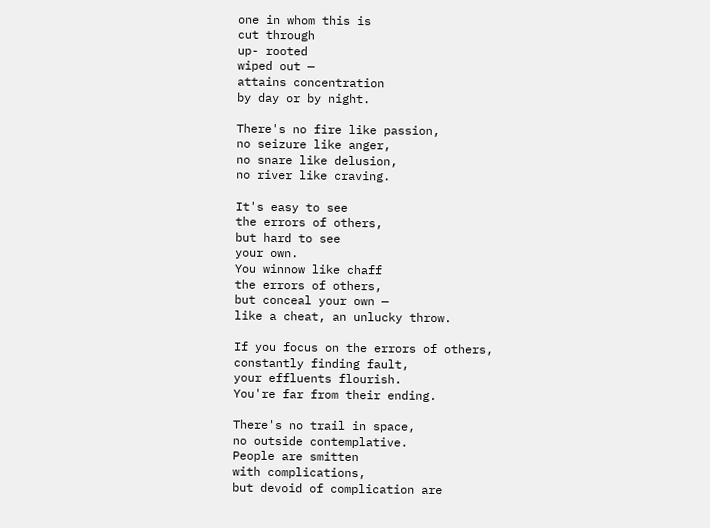one in whom this is
cut through
up- rooted
wiped out —
attains concentration
by day or by night.

There's no fire like passion,
no seizure like anger,
no snare like delusion,
no river like craving.

It's easy to see
the errors of others,
but hard to see
your own.
You winnow like chaff
the errors of others,
but conceal your own —
like a cheat, an unlucky throw.

If you focus on the errors of others,
constantly finding fault,
your effluents flourish.
You're far from their ending.

There's no trail in space,
no outside contemplative.
People are smitten
with complications,
but devoid of complication are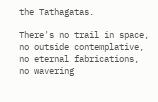the Tathagatas.

There's no trail in space,
no outside contemplative,
no eternal fabrications,
no wavering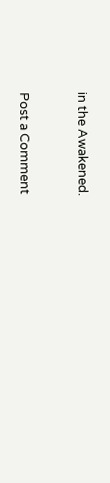in the Awakened.


Post a Comment